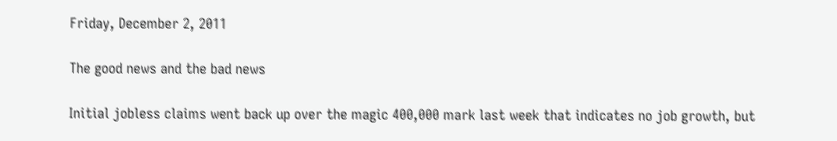Friday, December 2, 2011

The good news and the bad news

Initial jobless claims went back up over the magic 400,000 mark last week that indicates no job growth, but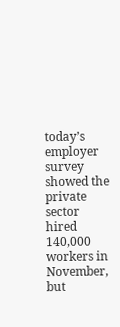today’s employer survey showed the private sector hired 140,000 workers in November, but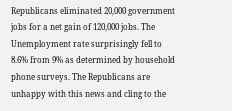Republicans eliminated 20,000 government jobs for a net gain of 120,000 jobs. The Unemployment rate surprisingly fell to 8.6% from 9% as determined by household phone surveys. The Republicans are unhappy with this news and cling to the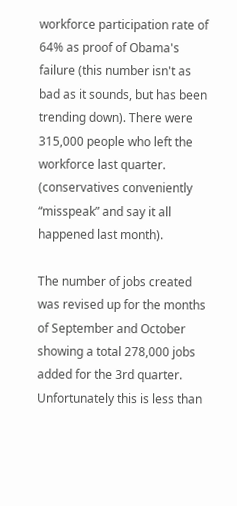workforce participation rate of 64% as proof of Obama's failure (this number isn't as bad as it sounds, but has been trending down). There were 315,000 people who left the workforce last quarter. (conservatives conveniently “misspeak” and say it all happened last month).

The number of jobs created was revised up for the months of September and October showing a total 278,000 jobs added for the 3rd quarter. Unfortunately this is less than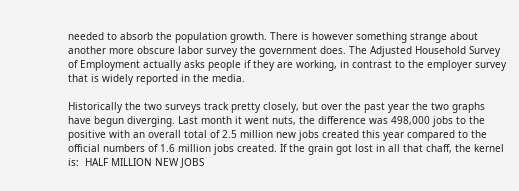needed to absorb the population growth. There is however something strange about another more obscure labor survey the government does. The Adjusted Household Survey of Employment actually asks people if they are working, in contrast to the employer survey that is widely reported in the media.

Historically the two surveys track pretty closely, but over the past year the two graphs have begun diverging. Last month it went nuts, the difference was 498,000 jobs to the positive with an overall total of 2.5 million new jobs created this year compared to the official numbers of 1.6 million jobs created. If the grain got lost in all that chaff, the kernel is:  HALF MILLION NEW JOBS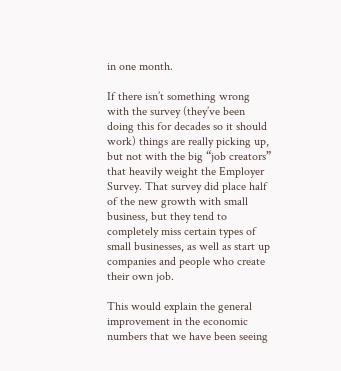in one month.

If there isn’t something wrong with the survey (they’ve been doing this for decades so it should work) things are really picking up, but not with the big “job creators” that heavily weight the Employer Survey. That survey did place half of the new growth with small business, but they tend to completely miss certain types of small businesses, as well as start up companies and people who create their own job.

This would explain the general improvement in the economic numbers that we have been seeing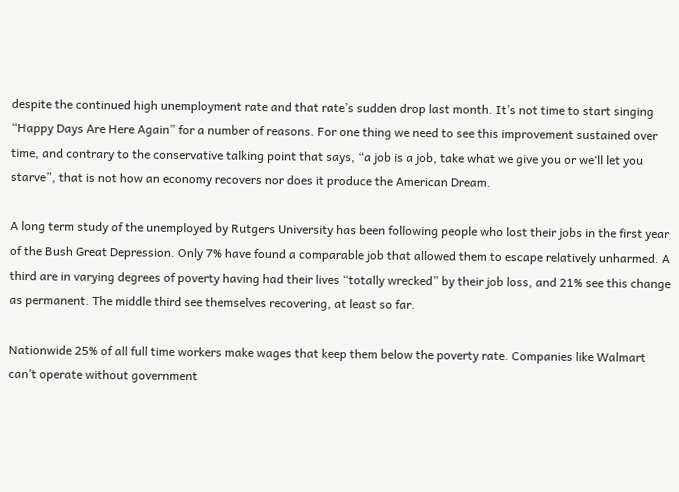despite the continued high unemployment rate and that rate’s sudden drop last month. It’s not time to start singing “Happy Days Are Here Again” for a number of reasons. For one thing we need to see this improvement sustained over time, and contrary to the conservative talking point that says, “a job is a job, take what we give you or we‘ll let you starve”, that is not how an economy recovers nor does it produce the American Dream.

A long term study of the unemployed by Rutgers University has been following people who lost their jobs in the first year of the Bush Great Depression. Only 7% have found a comparable job that allowed them to escape relatively unharmed. A third are in varying degrees of poverty having had their lives “totally wrecked” by their job loss, and 21% see this change as permanent. The middle third see themselves recovering, at least so far.

Nationwide 25% of all full time workers make wages that keep them below the poverty rate. Companies like Walmart can’t operate without government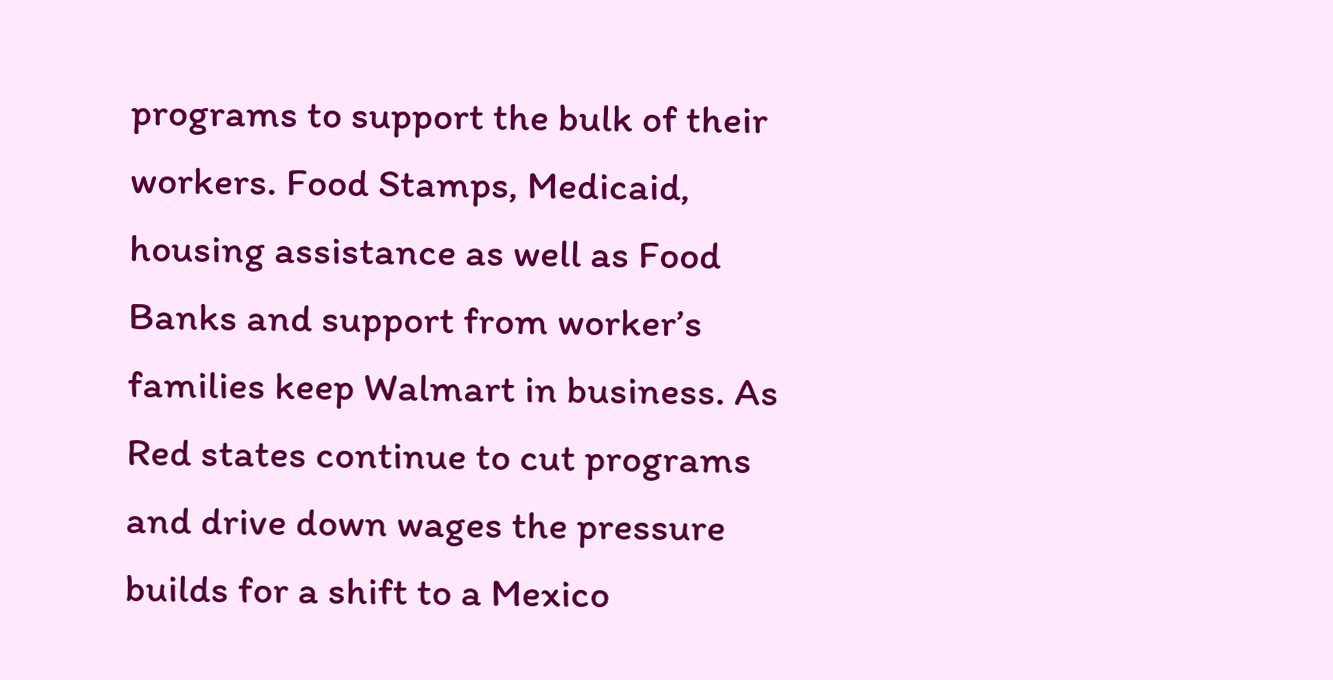programs to support the bulk of their workers. Food Stamps, Medicaid, housing assistance as well as Food Banks and support from worker’s families keep Walmart in business. As Red states continue to cut programs and drive down wages the pressure builds for a shift to a Mexico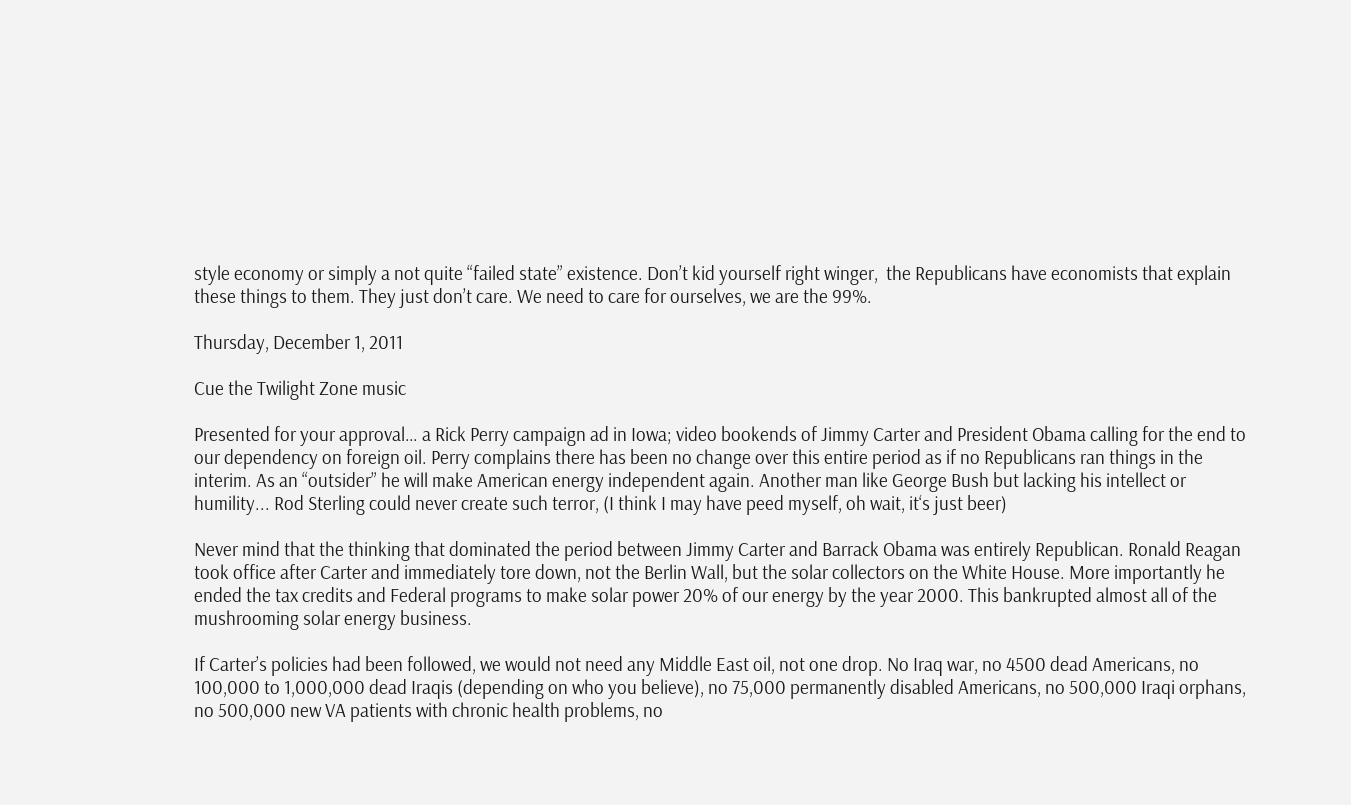style economy or simply a not quite “failed state” existence. Don’t kid yourself right winger,  the Republicans have economists that explain these things to them. They just don’t care. We need to care for ourselves, we are the 99%.

Thursday, December 1, 2011

Cue the Twilight Zone music

Presented for your approval… a Rick Perry campaign ad in Iowa; video bookends of Jimmy Carter and President Obama calling for the end to our dependency on foreign oil. Perry complains there has been no change over this entire period as if no Republicans ran things in the interim. As an “outsider” he will make American energy independent again. Another man like George Bush but lacking his intellect or humility... Rod Sterling could never create such terror, (I think I may have peed myself, oh wait, it‘s just beer)

Never mind that the thinking that dominated the period between Jimmy Carter and Barrack Obama was entirely Republican. Ronald Reagan took office after Carter and immediately tore down, not the Berlin Wall, but the solar collectors on the White House. More importantly he ended the tax credits and Federal programs to make solar power 20% of our energy by the year 2000. This bankrupted almost all of the mushrooming solar energy business.

If Carter’s policies had been followed, we would not need any Middle East oil, not one drop. No Iraq war, no 4500 dead Americans, no 100,000 to 1,000,000 dead Iraqis (depending on who you believe), no 75,000 permanently disabled Americans, no 500,000 Iraqi orphans, no 500,000 new VA patients with chronic health problems, no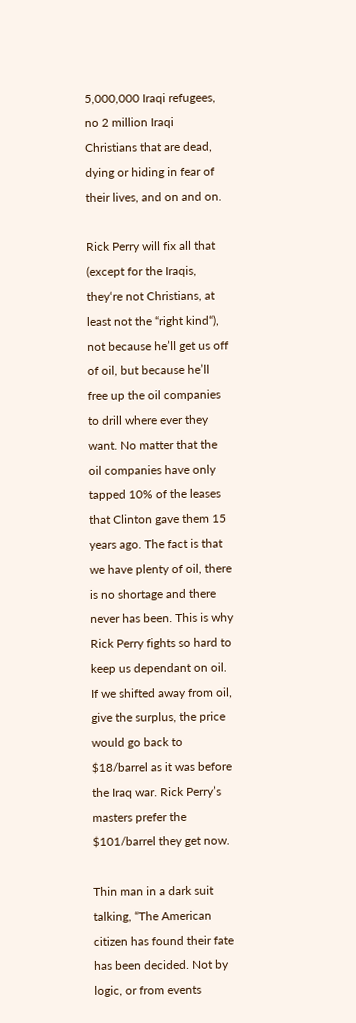5,000,000 Iraqi refugees, no 2 million Iraqi Christians that are dead, dying or hiding in fear of their lives, and on and on.

Rick Perry will fix all that (except for the Iraqis, they‘re not Christians, at least not the “right kind“), not because he’ll get us off of oil, but because he’ll free up the oil companies to drill where ever they want. No matter that the oil companies have only tapped 10% of the leases that Clinton gave them 15 years ago. The fact is that we have plenty of oil, there is no shortage and there never has been. This is why Rick Perry fights so hard to keep us dependant on oil. If we shifted away from oil, give the surplus, the price would go back to $18/barrel as it was before the Iraq war. Rick Perry’s masters prefer the $101/barrel they get now.

Thin man in a dark suit talking, “The American citizen has found their fate has been decided. Not by logic, or from events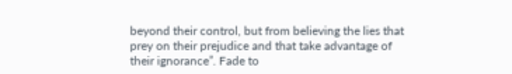beyond their control, but from believing the lies that prey on their prejudice and that take advantage of their ignorance”. Fade to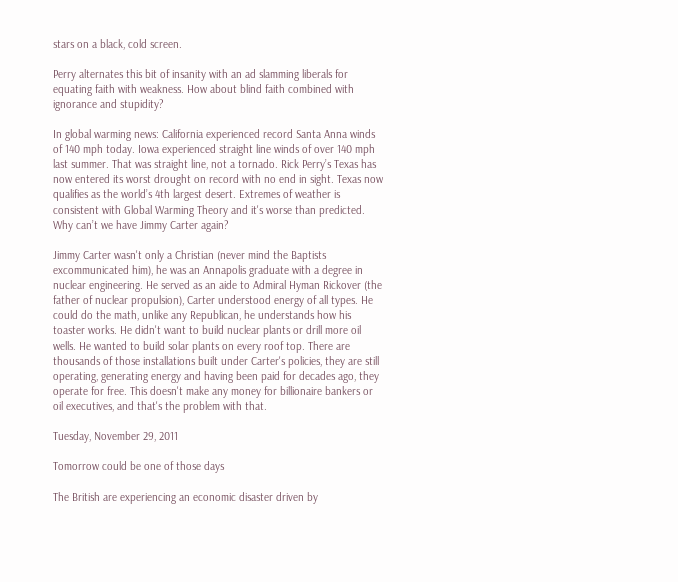stars on a black, cold screen.

Perry alternates this bit of insanity with an ad slamming liberals for equating faith with weakness. How about blind faith combined with ignorance and stupidity?

In global warming news: California experienced record Santa Anna winds of 140 mph today. Iowa experienced straight line winds of over 140 mph last summer. That was straight line, not a tornado. Rick Perry’s Texas has now entered its worst drought on record with no end in sight. Texas now qualifies as the world’s 4th largest desert. Extremes of weather is consistent with Global Warming Theory and it's worse than predicted. Why can’t we have Jimmy Carter again?

Jimmy Carter wasn't only a Christian (never mind the Baptists excommunicated him), he was an Annapolis graduate with a degree in nuclear engineering. He served as an aide to Admiral Hyman Rickover (the father of nuclear propulsion), Carter understood energy of all types. He could do the math, unlike any Republican, he understands how his toaster works. He didn't want to build nuclear plants or drill more oil wells. He wanted to build solar plants on every roof top. There are thousands of those installations built under Carter's policies, they are still operating, generating energy and having been paid for decades ago, they operate for free. This doesn't make any money for billionaire bankers or oil executives, and that's the problem with that.

Tuesday, November 29, 2011

Tomorrow could be one of those days

The British are experiencing an economic disaster driven by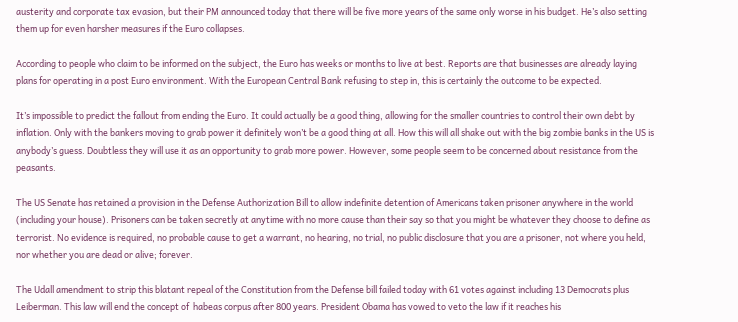austerity and corporate tax evasion, but their PM announced today that there will be five more years of the same only worse in his budget. He’s also setting them up for even harsher measures if the Euro collapses.

According to people who claim to be informed on the subject, the Euro has weeks or months to live at best. Reports are that businesses are already laying plans for operating in a post Euro environment. With the European Central Bank refusing to step in, this is certainly the outcome to be expected.

It’s impossible to predict the fallout from ending the Euro. It could actually be a good thing, allowing for the smaller countries to control their own debt by inflation. Only with the bankers moving to grab power it definitely won’t be a good thing at all. How this will all shake out with the big zombie banks in the US is anybody’s guess. Doubtless they will use it as an opportunity to grab more power. However, some people seem to be concerned about resistance from the peasants.

The US Senate has retained a provision in the Defense Authorization Bill to allow indefinite detention of Americans taken prisoner anywhere in the world (including your house). Prisoners can be taken secretly at anytime with no more cause than their say so that you might be whatever they choose to define as terrorist. No evidence is required, no probable cause to get a warrant, no hearing, no trial, no public disclosure that you are a prisoner, not where you held, nor whether you are dead or alive; forever.

The Udall amendment to strip this blatant repeal of the Constitution from the Defense bill failed today with 61 votes against including 13 Democrats plus Leiberman. This law will end the concept of  habeas corpus after 800 years. President Obama has vowed to veto the law if it reaches his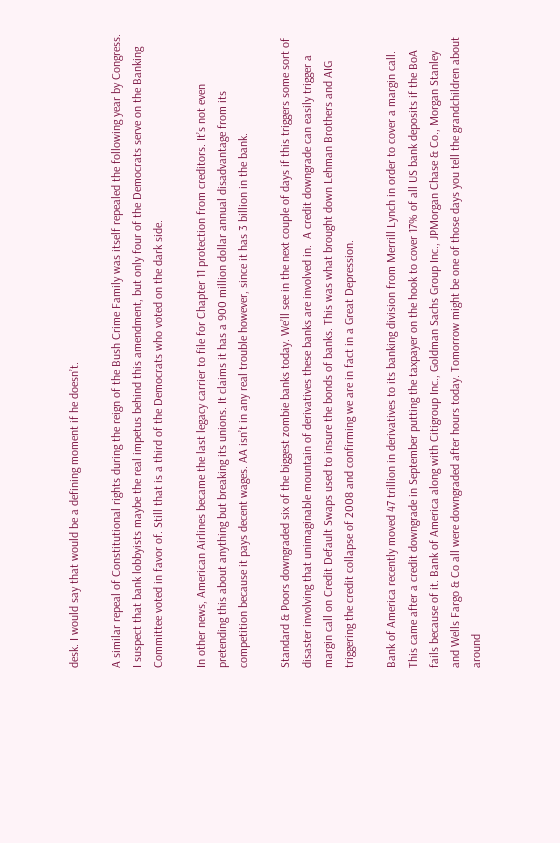desk. I would say that would be a defining moment if he doesn’t.

A similar repeal of Constitutional rights during the reign of the Bush Crime Family was itself repealed the following year by Congress.  I suspect that bank lobbyists maybe the real impetus behind this amendment, but only four of the Democrats serve on the Banking Committee voted in favor of. Still that is a third of the Democrats who voted on the dark side.

In other news, American Airlines became the last legacy carrier to file for Chapter 11 protection from creditors. It’s not even pretending this about anything but breaking its unions. It claims it has a 900 million dollar annual disadvantage from its competition because it pays decent wages. AA isn’t in any real trouble however, since it has 3 billion in the bank.

Standard & Poors downgraded six of the biggest zombie banks today. We’ll see in the next couple of days if this triggers some sort of disaster involving that unimaginable mountain of derivatives these banks are involved in.  A credit downgrade can easily trigger a margin call on Credit Default Swaps used to insure the bonds of banks. This was what brought down Lehman Brothers and AIG triggering the credit collapse of 2008 and confirming we are in fact in a Great Depression.

Bank of America recently moved 47 trillion in derivatives to its banking division from Merrill Lynch in order to cover a margin call. This came after a credit downgrade in September putting the taxpayer on the hook to cover 17% of all US bank deposits if the BoA fails because of it. Bank of America along with Citigroup Inc., Goldman Sachs Group Inc., JPMorgan Chase & Co., Morgan Stanley and Wells Fargo & Co all were downgraded after hours today. Tomorrow might be one of those days you tell the grandchildren about around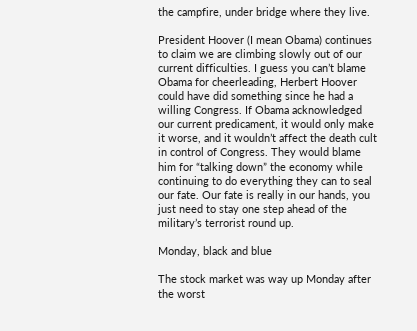the campfire, under bridge where they live.

President Hoover (I mean Obama) continues to claim we are climbing slowly out of our current difficulties. I guess you can’t blame Obama for cheerleading, Herbert Hoover could have did something since he had a willing Congress. If Obama acknowledged our current predicament, it would only make it worse, and it wouldn’t affect the death cult in control of Congress. They would blame him for “talking down” the economy while continuing to do everything they can to seal our fate. Our fate is really in our hands, you just need to stay one step ahead of the military’s terrorist round up.

Monday, black and blue

The stock market was way up Monday after the worst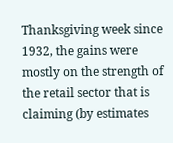Thanksgiving week since 1932, the gains were mostly on the strength of the retail sector that is claiming (by estimates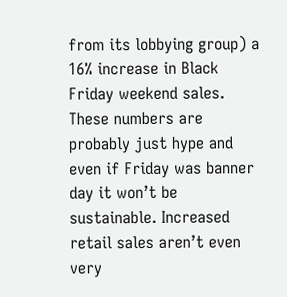from its lobbying group) a 16% increase in Black Friday weekend sales. These numbers are probably just hype and even if Friday was banner day it won’t be sustainable. Increased retail sales aren’t even very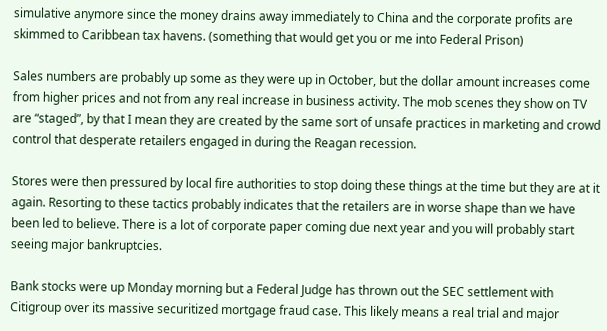simulative anymore since the money drains away immediately to China and the corporate profits are skimmed to Caribbean tax havens. (something that would get you or me into Federal Prison)

Sales numbers are probably up some as they were up in October, but the dollar amount increases come from higher prices and not from any real increase in business activity. The mob scenes they show on TV are “staged”, by that I mean they are created by the same sort of unsafe practices in marketing and crowd control that desperate retailers engaged in during the Reagan recession.

Stores were then pressured by local fire authorities to stop doing these things at the time but they are at it again. Resorting to these tactics probably indicates that the retailers are in worse shape than we have been led to believe. There is a lot of corporate paper coming due next year and you will probably start seeing major bankruptcies.

Bank stocks were up Monday morning but a Federal Judge has thrown out the SEC settlement with Citigroup over its massive securitized mortgage fraud case. This likely means a real trial and major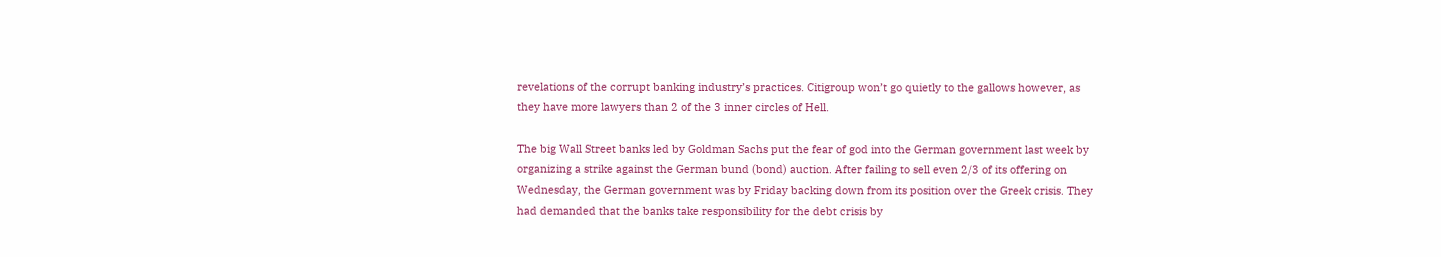revelations of the corrupt banking industry’s practices. Citigroup won’t go quietly to the gallows however, as they have more lawyers than 2 of the 3 inner circles of Hell.

The big Wall Street banks led by Goldman Sachs put the fear of god into the German government last week by organizing a strike against the German bund (bond) auction. After failing to sell even 2/3 of its offering on Wednesday, the German government was by Friday backing down from its position over the Greek crisis. They had demanded that the banks take responsibility for the debt crisis by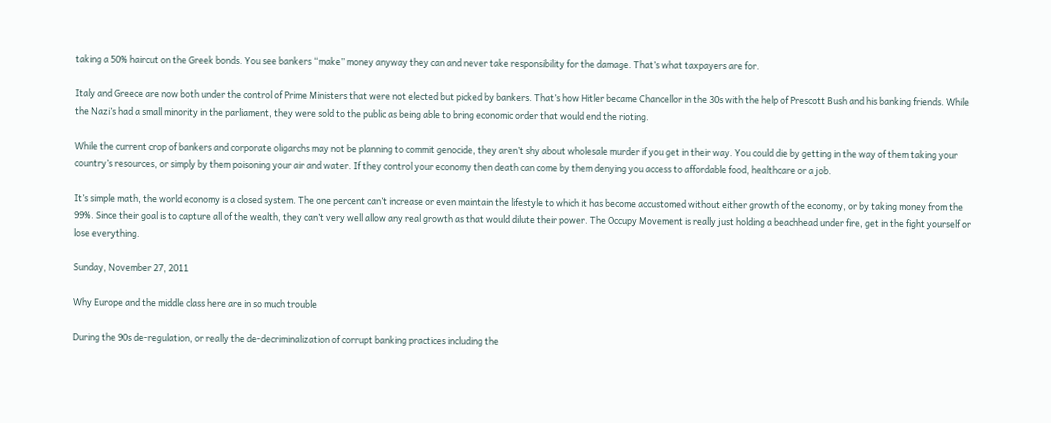taking a 50% haircut on the Greek bonds. You see bankers “make” money anyway they can and never take responsibility for the damage. That’s what taxpayers are for.

Italy and Greece are now both under the control of Prime Ministers that were not elected but picked by bankers. That’s how Hitler became Chancellor in the 30s with the help of Prescott Bush and his banking friends. While the Nazi’s had a small minority in the parliament, they were sold to the public as being able to bring economic order that would end the rioting.

While the current crop of bankers and corporate oligarchs may not be planning to commit genocide, they aren’t shy about wholesale murder if you get in their way. You could die by getting in the way of them taking your country’s resources, or simply by them poisoning your air and water. If they control your economy then death can come by them denying you access to affordable food, healthcare or a job.

It’s simple math, the world economy is a closed system. The one percent can’t increase or even maintain the lifestyle to which it has become accustomed without either growth of the economy, or by taking money from the 99%. Since their goal is to capture all of the wealth, they can’t very well allow any real growth as that would dilute their power. The Occupy Movement is really just holding a beachhead under fire, get in the fight yourself or lose everything.

Sunday, November 27, 2011

Why Europe and the middle class here are in so much trouble

During the 90s de-regulation, or really the de-decriminalization of corrupt banking practices including the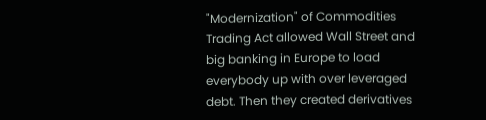"Modernization" of Commodities Trading Act allowed Wall Street and big banking in Europe to load everybody up with over leveraged debt. Then they created derivatives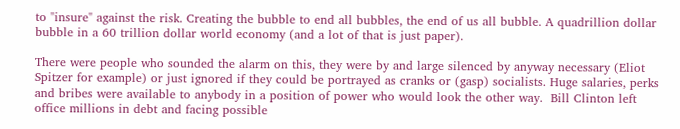to "insure" against the risk. Creating the bubble to end all bubbles, the end of us all bubble. A quadrillion dollar bubble in a 60 trillion dollar world economy (and a lot of that is just paper).

There were people who sounded the alarm on this, they were by and large silenced by anyway necessary (Eliot Spitzer for example) or just ignored if they could be portrayed as cranks or (gasp) socialists. Huge salaries, perks and bribes were available to anybody in a position of power who would look the other way.  Bill Clinton left office millions in debt and facing possible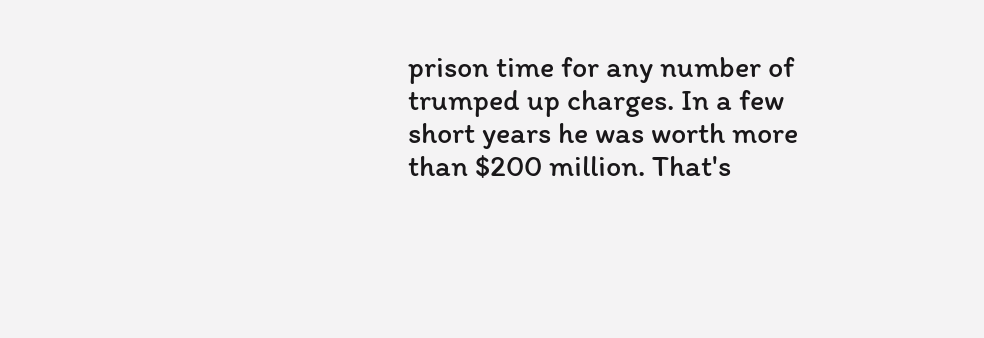prison time for any number of trumped up charges. In a few short years he was worth more than $200 million. That's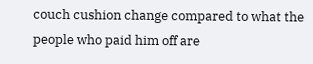couch cushion change compared to what the people who paid him off are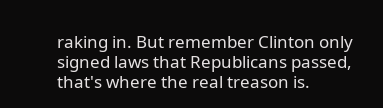raking in. But remember Clinton only signed laws that Republicans passed, that's where the real treason is.